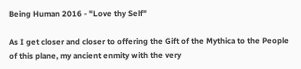Being Human 2016 - "Love thy Self"

As I get closer and closer to offering the Gift of the Mythica to the People of this plane, my ancient enmity with the very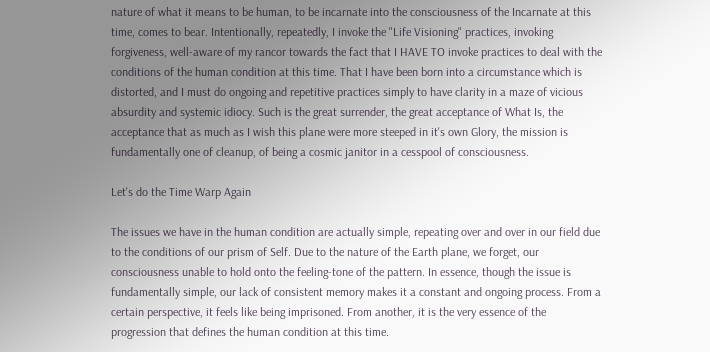nature of what it means to be human, to be incarnate into the consciousness of the Incarnate at this time, comes to bear. Intentionally, repeatedly, I invoke the "Life Visioning" practices, invoking forgiveness, well-aware of my rancor towards the fact that I HAVE TO invoke practices to deal with the conditions of the human condition at this time. That I have been born into a circumstance which is distorted, and I must do ongoing and repetitive practices simply to have clarity in a maze of vicious absurdity and systemic idiocy. Such is the great surrender, the great acceptance of What Is, the acceptance that as much as I wish this plane were more steeped in it's own Glory, the mission is fundamentally one of cleanup, of being a cosmic janitor in a cesspool of consciousness.

Let's do the Time Warp Again

The issues we have in the human condition are actually simple, repeating over and over in our field due to the conditions of our prism of Self. Due to the nature of the Earth plane, we forget, our consciousness unable to hold onto the feeling-tone of the pattern. In essence, though the issue is fundamentally simple, our lack of consistent memory makes it a constant and ongoing process. From a certain perspective, it feels like being imprisoned. From another, it is the very essence of the progression that defines the human condition at this time.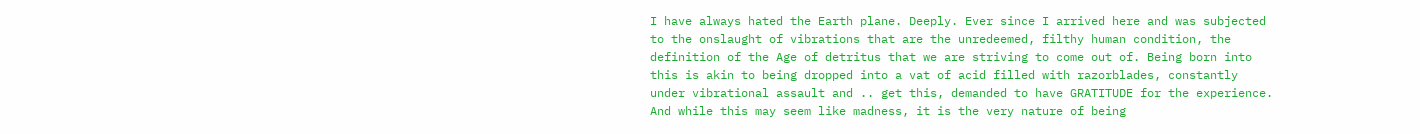I have always hated the Earth plane. Deeply. Ever since I arrived here and was subjected to the onslaught of vibrations that are the unredeemed, filthy human condition, the definition of the Age of detritus that we are striving to come out of. Being born into this is akin to being dropped into a vat of acid filled with razorblades, constantly under vibrational assault and .. get this, demanded to have GRATITUDE for the experience. And while this may seem like madness, it is the very nature of being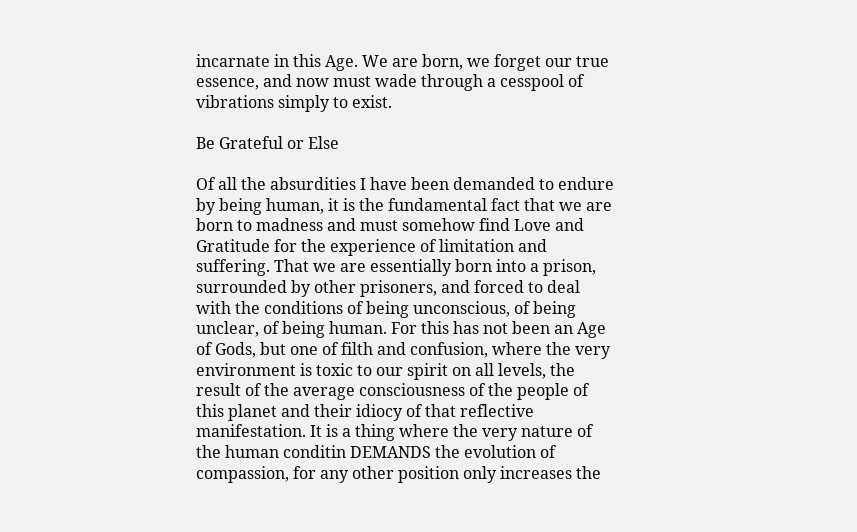incarnate in this Age. We are born, we forget our true essence, and now must wade through a cesspool of vibrations simply to exist.

Be Grateful or Else

Of all the absurdities I have been demanded to endure by being human, it is the fundamental fact that we are born to madness and must somehow find Love and Gratitude for the experience of limitation and suffering. That we are essentially born into a prison, surrounded by other prisoners, and forced to deal with the conditions of being unconscious, of being unclear, of being human. For this has not been an Age of Gods, but one of filth and confusion, where the very environment is toxic to our spirit on all levels, the result of the average consciousness of the people of this planet and their idiocy of that reflective manifestation. It is a thing where the very nature of the human conditin DEMANDS the evolution of compassion, for any other position only increases the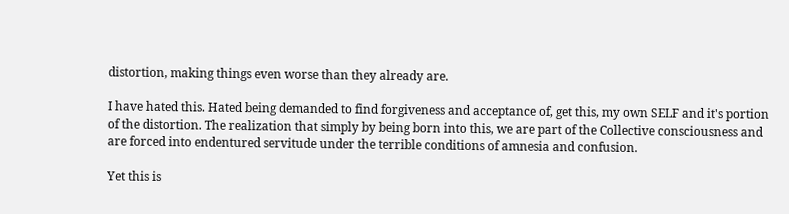distortion, making things even worse than they already are.

I have hated this. Hated being demanded to find forgiveness and acceptance of, get this, my own SELF and it's portion of the distortion. The realization that simply by being born into this, we are part of the Collective consciousness and are forced into endentured servitude under the terrible conditions of amnesia and confusion.

Yet this is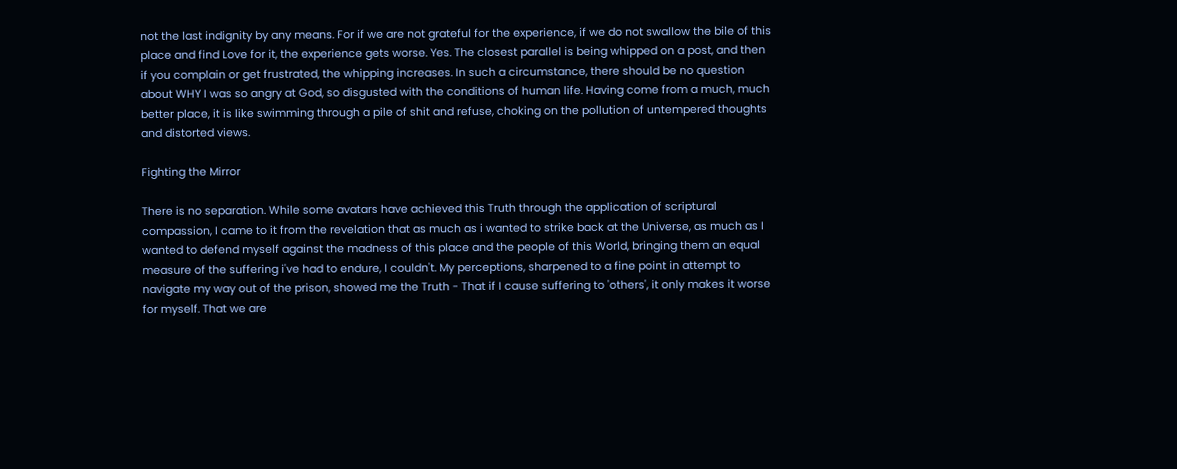not the last indignity by any means. For if we are not grateful for the experience, if we do not swallow the bile of this place and find Love for it, the experience gets worse. Yes. The closest parallel is being whipped on a post, and then if you complain or get frustrated, the whipping increases. In such a circumstance, there should be no question about WHY I was so angry at God, so disgusted with the conditions of human life. Having come from a much, much better place, it is like swimming through a pile of shit and refuse, choking on the pollution of untempered thoughts and distorted views.

Fighting the Mirror

There is no separation. While some avatars have achieved this Truth through the application of scriptural compassion, I came to it from the revelation that as much as i wanted to strike back at the Universe, as much as I wanted to defend myself against the madness of this place and the people of this World, bringing them an equal measure of the suffering i've had to endure, I couldn't. My perceptions, sharpened to a fine point in attempt to navigate my way out of the prison, showed me the Truth - That if I cause suffering to 'others', it only makes it worse for myself. That we are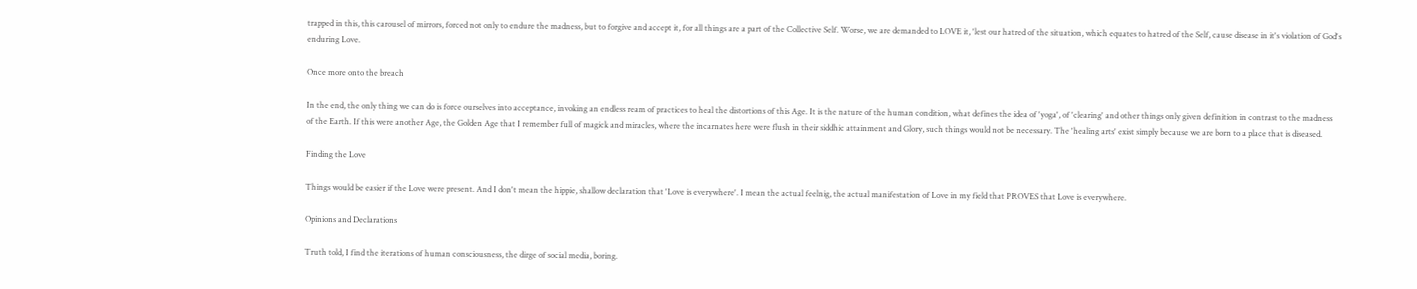trapped in this, this carousel of mirrors, forced not only to endure the madness, but to forgive and accept it, for all things are a part of the Collective Self. Worse, we are demanded to LOVE it, 'lest our hatred of the situation, which equates to hatred of the Self, cause disease in it's violation of God's enduring Love.

Once more onto the breach

In the end, the only thing we can do is force ourselves into acceptance, invoking an endless ream of practices to heal the distortions of this Age. It is the nature of the human condition, what defines the idea of 'yoga', of 'clearing' and other things only given definition in contrast to the madness of the Earth. If this were another Age, the Golden Age that I remember full of magick and miracles, where the incarnates here were flush in their siddhic attainment and Glory, such things would not be necessary. The 'healing arts' exist simply because we are born to a place that is diseased.

Finding the Love

Things would be easier if the Love were present. And I don't mean the hippie, shallow declaration that 'Love is everywhere'. I mean the actual feelnig, the actual manifestation of Love in my field that PROVES that Love is everywhere.

Opinions and Declarations

Truth told, I find the iterations of human consciousness, the dirge of social media, boring.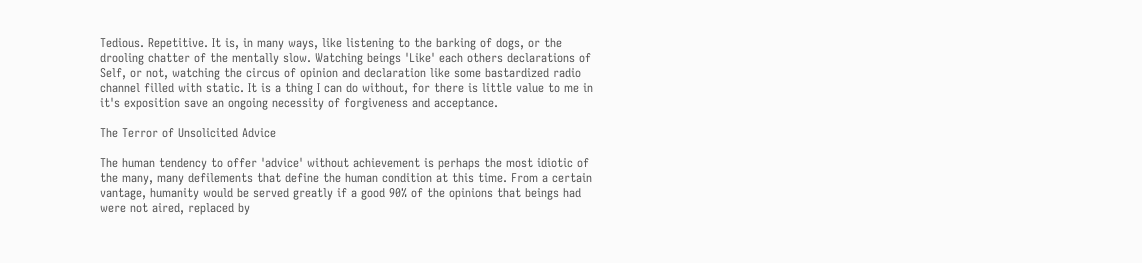Tedious. Repetitive. It is, in many ways, like listening to the barking of dogs, or the drooling chatter of the mentally slow. Watching beings 'Like' each others declarations of Self, or not, watching the circus of opinion and declaration like some bastardized radio channel filled with static. It is a thing I can do without, for there is little value to me in it's exposition save an ongoing necessity of forgiveness and acceptance.

The Terror of Unsolicited Advice

The human tendency to offer 'advice' without achievement is perhaps the most idiotic of the many, many defilements that define the human condition at this time. From a certain vantage, humanity would be served greatly if a good 90% of the opinions that beings had were not aired, replaced by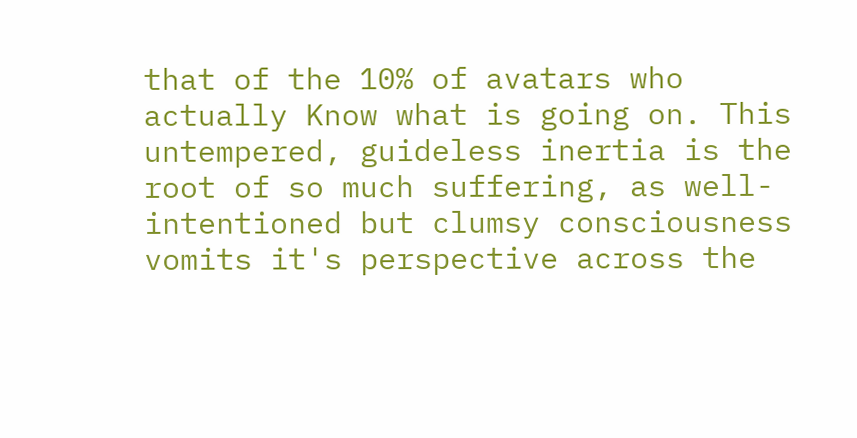that of the 10% of avatars who actually Know what is going on. This untempered, guideless inertia is the root of so much suffering, as well-intentioned but clumsy consciousness vomits it's perspective across the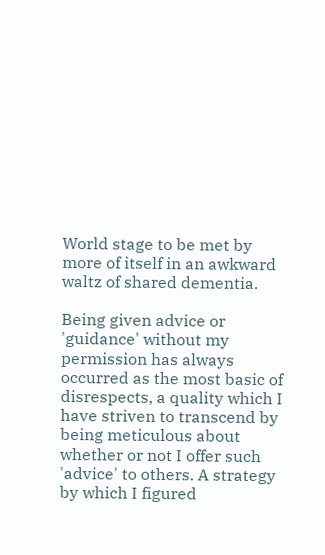World stage to be met by more of itself in an awkward waltz of shared dementia.

Being given advice or 'guidance' without my permission has always occurred as the most basic of disrespects, a quality which I have striven to transcend by being meticulous about whether or not I offer such 'advice' to others. A strategy by which I figured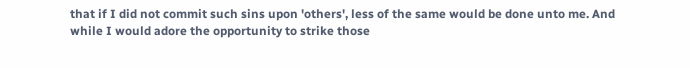that if I did not commit such sins upon 'others', less of the same would be done unto me. And while I would adore the opportunity to strike those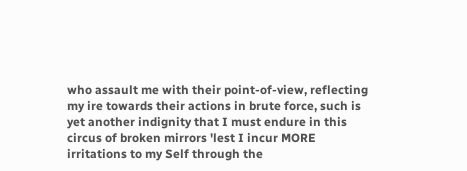who assault me with their point-of-view, reflecting my ire towards their actions in brute force, such is yet another indignity that I must endure in this circus of broken mirrors 'lest I incur MORE irritations to my Self through the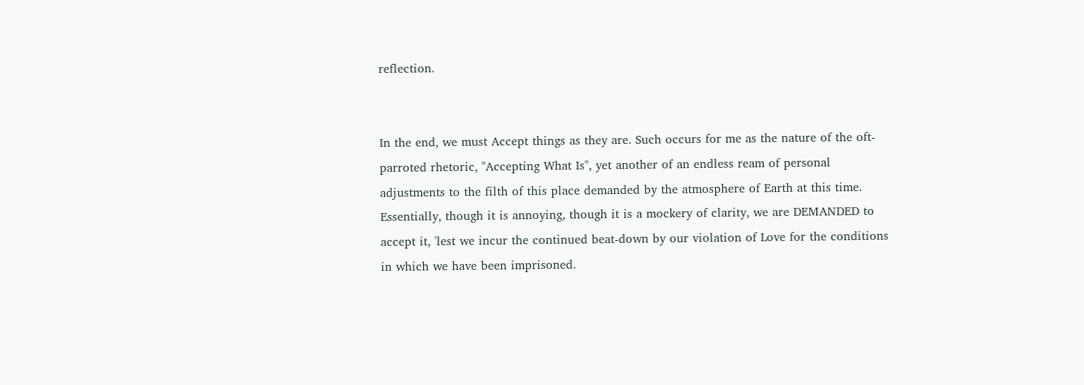reflection.


In the end, we must Accept things as they are. Such occurs for me as the nature of the oft-parroted rhetoric, "Accepting What Is", yet another of an endless ream of personal adjustments to the filth of this place demanded by the atmosphere of Earth at this time. Essentially, though it is annoying, though it is a mockery of clarity, we are DEMANDED to accept it, 'lest we incur the continued beat-down by our violation of Love for the conditions in which we have been imprisoned.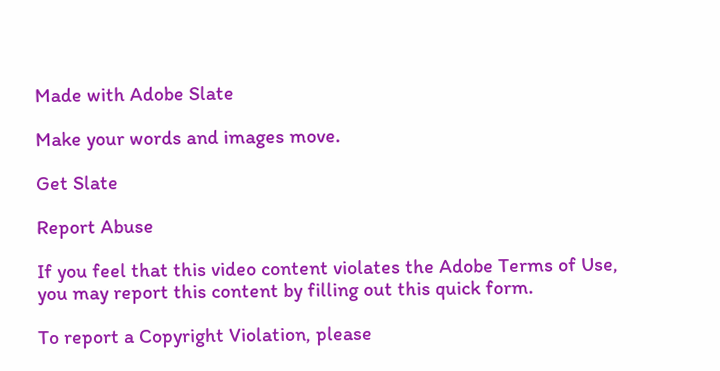Made with Adobe Slate

Make your words and images move.

Get Slate

Report Abuse

If you feel that this video content violates the Adobe Terms of Use, you may report this content by filling out this quick form.

To report a Copyright Violation, please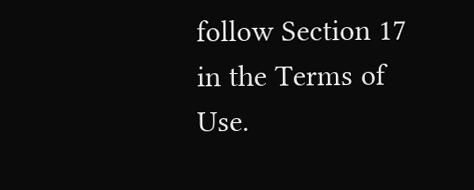follow Section 17 in the Terms of Use.